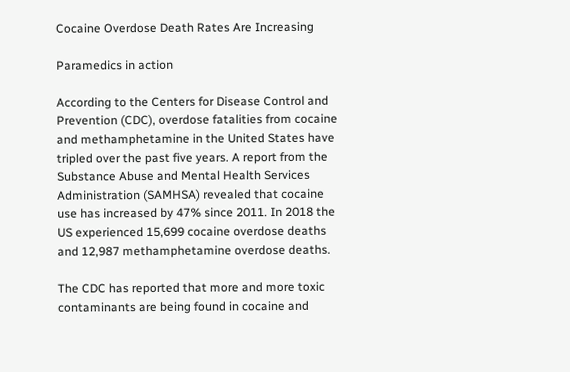Cocaine Overdose Death Rates Are Increasing

Paramedics in action

According to the Centers for Disease Control and Prevention (CDC), overdose fatalities from cocaine and methamphetamine in the United States have tripled over the past five years. A report from the Substance Abuse and Mental Health Services Administration (SAMHSA) revealed that cocaine use has increased by 47% since 2011. In 2018 the US experienced 15,699 cocaine overdose deaths and 12,987 methamphetamine overdose deaths.

The CDC has reported that more and more toxic contaminants are being found in cocaine and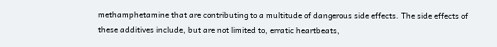methamphetamine that are contributing to a multitude of dangerous side effects. The side effects of these additives include, but are not limited to, erratic heartbeats,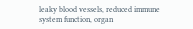leaky blood vessels, reduced immune system function, organ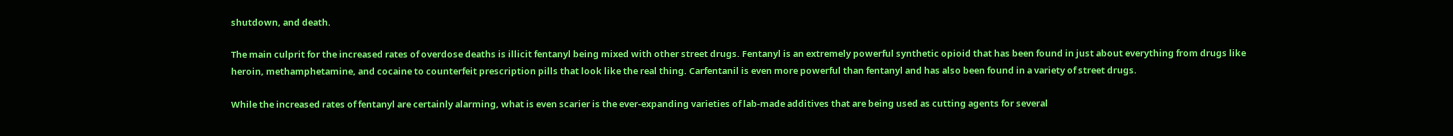shutdown, and death.

The main culprit for the increased rates of overdose deaths is illicit fentanyl being mixed with other street drugs. Fentanyl is an extremely powerful synthetic opioid that has been found in just about everything from drugs like heroin, methamphetamine, and cocaine to counterfeit prescription pills that look like the real thing. Carfentanil is even more powerful than fentanyl and has also been found in a variety of street drugs.

While the increased rates of fentanyl are certainly alarming, what is even scarier is the ever-expanding varieties of lab-made additives that are being used as cutting agents for several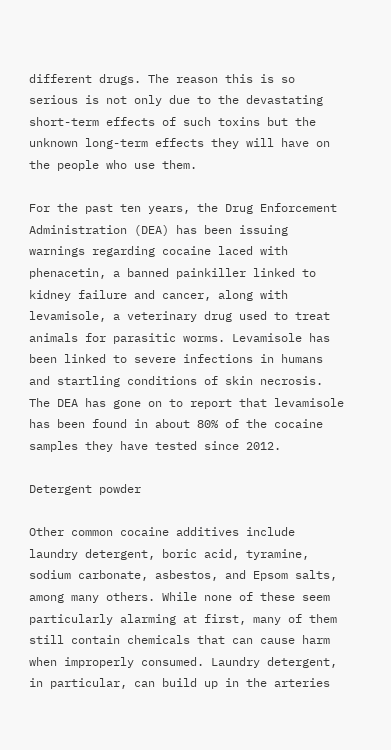different drugs. The reason this is so serious is not only due to the devastating short-term effects of such toxins but the unknown long-term effects they will have on the people who use them.

For the past ten years, the Drug Enforcement Administration (DEA) has been issuing warnings regarding cocaine laced with phenacetin, a banned painkiller linked to kidney failure and cancer, along with levamisole, a veterinary drug used to treat animals for parasitic worms. Levamisole has been linked to severe infections in humans and startling conditions of skin necrosis. The DEA has gone on to report that levamisole has been found in about 80% of the cocaine samples they have tested since 2012.

Detergent powder

Other common cocaine additives include laundry detergent, boric acid, tyramine, sodium carbonate, asbestos, and Epsom salts, among many others. While none of these seem particularly alarming at first, many of them still contain chemicals that can cause harm when improperly consumed. Laundry detergent, in particular, can build up in the arteries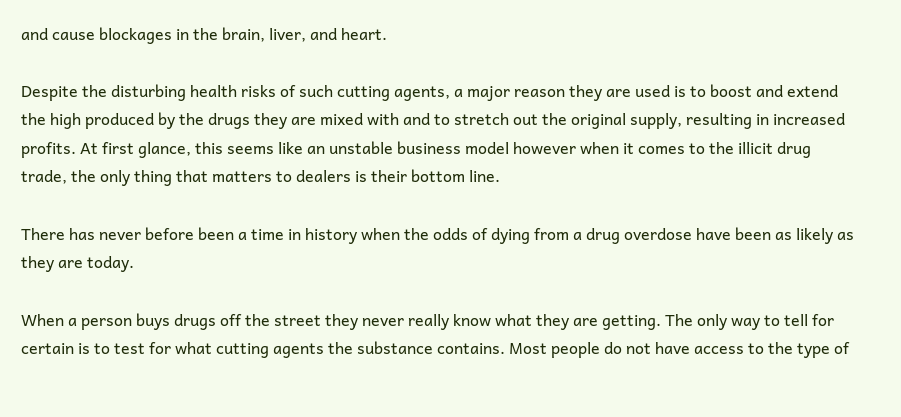and cause blockages in the brain, liver, and heart.

Despite the disturbing health risks of such cutting agents, a major reason they are used is to boost and extend the high produced by the drugs they are mixed with and to stretch out the original supply, resulting in increased profits. At first glance, this seems like an unstable business model however when it comes to the illicit drug trade, the only thing that matters to dealers is their bottom line.

There has never before been a time in history when the odds of dying from a drug overdose have been as likely as they are today.

When a person buys drugs off the street they never really know what they are getting. The only way to tell for certain is to test for what cutting agents the substance contains. Most people do not have access to the type of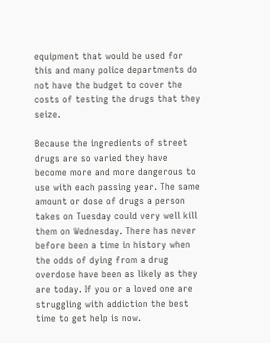equipment that would be used for this and many police departments do not have the budget to cover the costs of testing the drugs that they seize.

Because the ingredients of street drugs are so varied they have become more and more dangerous to use with each passing year. The same amount or dose of drugs a person takes on Tuesday could very well kill them on Wednesday. There has never before been a time in history when the odds of dying from a drug overdose have been as likely as they are today. If you or a loved one are struggling with addiction the best time to get help is now.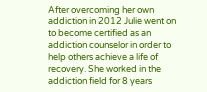After overcoming her own addiction in 2012 Julie went on to become certified as an addiction counselor in order to help others achieve a life of recovery. She worked in the addiction field for 8 years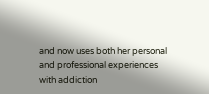and now uses both her personal and professional experiences with addiction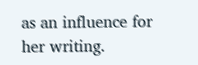as an influence for her writing.